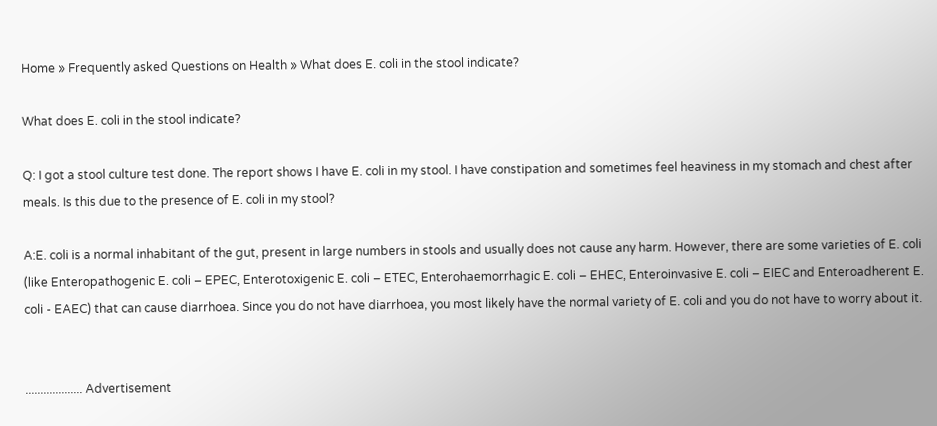Home » Frequently asked Questions on Health » What does E. coli in the stool indicate?

What does E. coli in the stool indicate?

Q: I got a stool culture test done. The report shows I have E. coli in my stool. I have constipation and sometimes feel heaviness in my stomach and chest after meals. Is this due to the presence of E. coli in my stool?

A:E. coli is a normal inhabitant of the gut, present in large numbers in stools and usually does not cause any harm. However, there are some varieties of E. coli (like Enteropathogenic E. coli – EPEC, Enterotoxigenic E. coli – ETEC, Enterohaemorrhagic E. coli – EHEC, Enteroinvasive E. coli – EIEC and Enteroadherent E. coli - EAEC) that can cause diarrhoea. Since you do not have diarrhoea, you most likely have the normal variety of E. coli and you do not have to worry about it.


................... Advertisement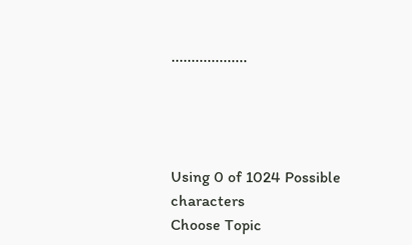...................




Using 0 of 1024 Possible characters
Choose Topic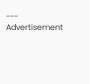--- Advertisement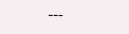---